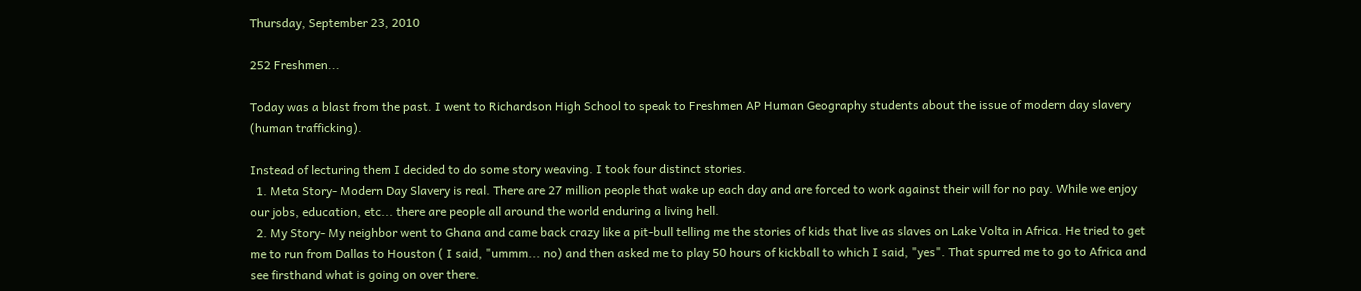Thursday, September 23, 2010

252 Freshmen...

Today was a blast from the past. I went to Richardson High School to speak to Freshmen AP Human Geography students about the issue of modern day slavery (human trafficking).

Instead of lecturing them I decided to do some story weaving. I took four distinct stories.
  1. Meta Story- Modern Day Slavery is real. There are 27 million people that wake up each day and are forced to work against their will for no pay. While we enjoy our jobs, education, etc... there are people all around the world enduring a living hell.
  2. My Story- My neighbor went to Ghana and came back crazy like a pit-bull telling me the stories of kids that live as slaves on Lake Volta in Africa. He tried to get me to run from Dallas to Houston ( I said, "ummm... no) and then asked me to play 50 hours of kickball to which I said, "yes". That spurred me to go to Africa and see firsthand what is going on over there.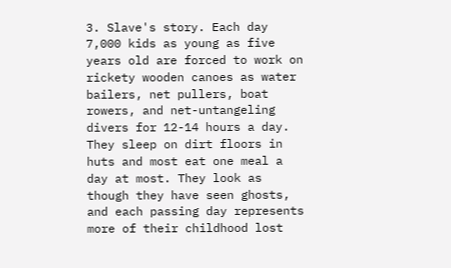3. Slave's story. Each day 7,000 kids as young as five years old are forced to work on rickety wooden canoes as water bailers, net pullers, boat rowers, and net-untangeling divers for 12-14 hours a day. They sleep on dirt floors in huts and most eat one meal a day at most. They look as though they have seen ghosts, and each passing day represents more of their childhood lost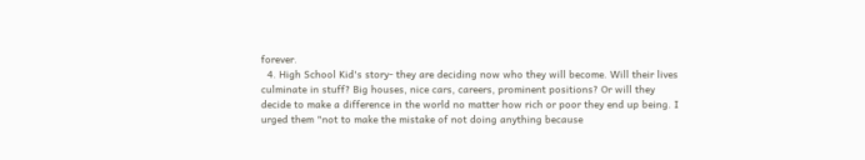forever.
  4. High School Kid's story- they are deciding now who they will become. Will their lives culminate in stuff? Big houses, nice cars, careers, prominent positions? Or will they decide to make a difference in the world no matter how rich or poor they end up being. I urged them "not to make the mistake of not doing anything because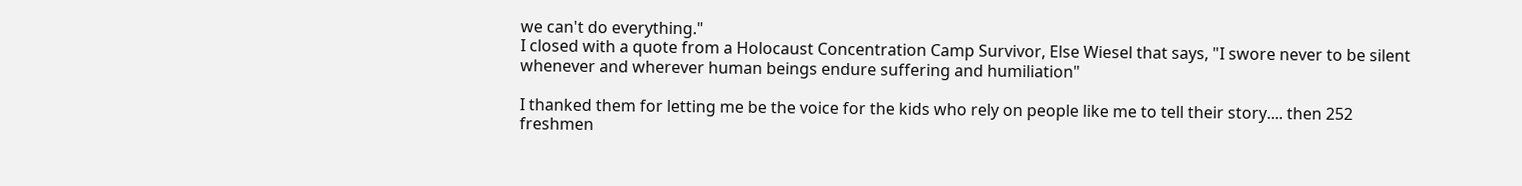we can't do everything."
I closed with a quote from a Holocaust Concentration Camp Survivor, Else Wiesel that says, "I swore never to be silent whenever and wherever human beings endure suffering and humiliation"

I thanked them for letting me be the voice for the kids who rely on people like me to tell their story.... then 252 freshmen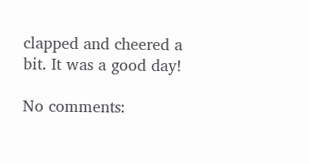clapped and cheered a bit. It was a good day!

No comments: